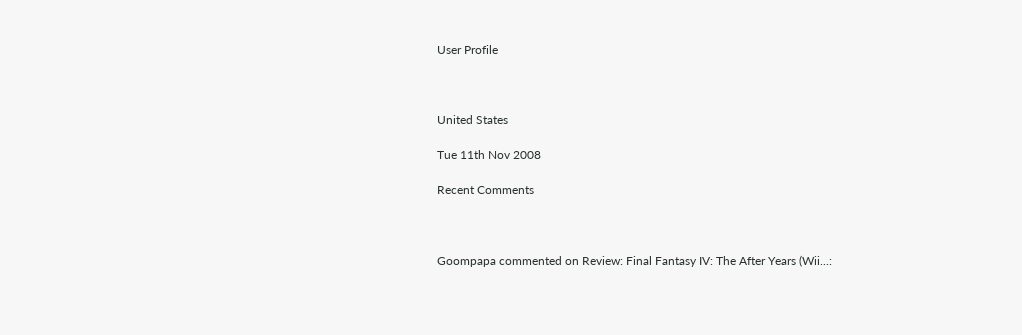User Profile



United States

Tue 11th Nov 2008

Recent Comments



Goompapa commented on Review: Final Fantasy IV: The After Years (Wii...: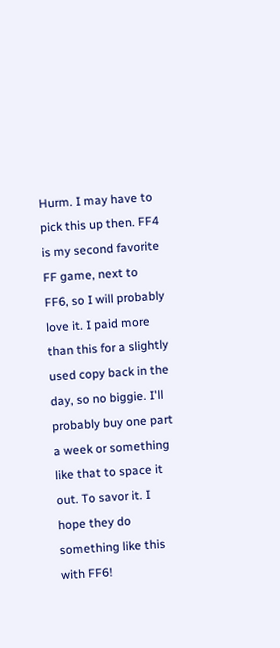Hurm. I may have to pick this up then. FF4 is my second favorite FF game, next to FF6, so I will probably love it. I paid more than this for a slightly used copy back in the day, so no biggie. I'll probably buy one part a week or something like that to space it out. To savor it. I hope they do something like this with FF6!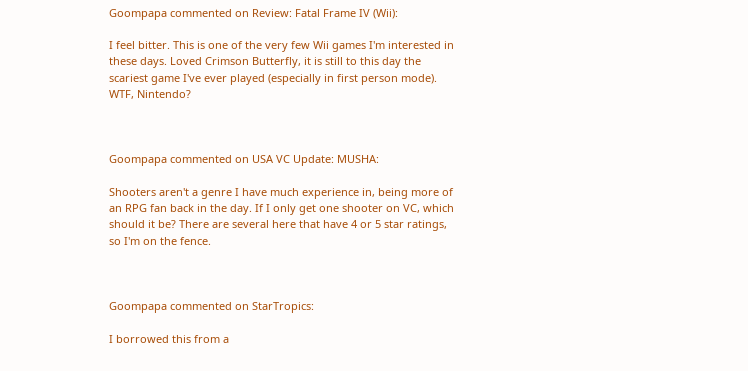Goompapa commented on Review: Fatal Frame IV (Wii):

I feel bitter. This is one of the very few Wii games I'm interested in these days. Loved Crimson Butterfly, it is still to this day the scariest game I've ever played (especially in first person mode). WTF, Nintendo?



Goompapa commented on USA VC Update: MUSHA:

Shooters aren't a genre I have much experience in, being more of an RPG fan back in the day. If I only get one shooter on VC, which should it be? There are several here that have 4 or 5 star ratings, so I'm on the fence.



Goompapa commented on StarTropics:

I borrowed this from a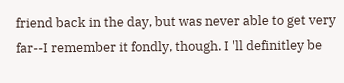friend back in the day, but was never able to get very far--I remember it fondly, though. I 'll definitley be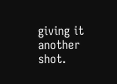giving it another shot.